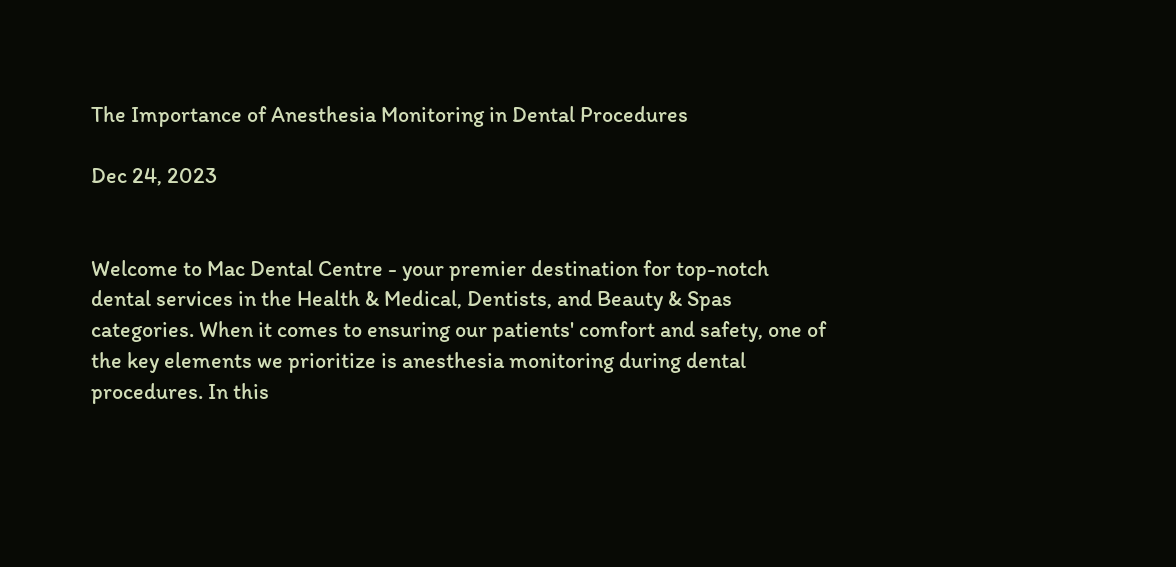The Importance of Anesthesia Monitoring in Dental Procedures

Dec 24, 2023


Welcome to Mac Dental Centre - your premier destination for top-notch dental services in the Health & Medical, Dentists, and Beauty & Spas categories. When it comes to ensuring our patients' comfort and safety, one of the key elements we prioritize is anesthesia monitoring during dental procedures. In this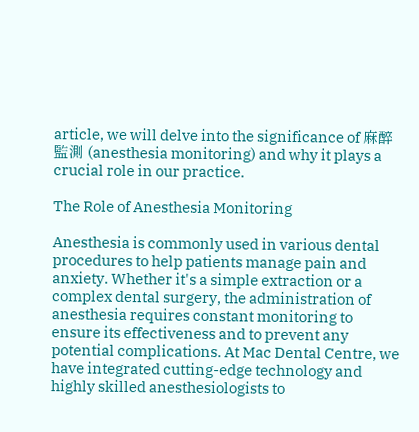article, we will delve into the significance of 麻醉 監測 (anesthesia monitoring) and why it plays a crucial role in our practice.

The Role of Anesthesia Monitoring

Anesthesia is commonly used in various dental procedures to help patients manage pain and anxiety. Whether it's a simple extraction or a complex dental surgery, the administration of anesthesia requires constant monitoring to ensure its effectiveness and to prevent any potential complications. At Mac Dental Centre, we have integrated cutting-edge technology and highly skilled anesthesiologists to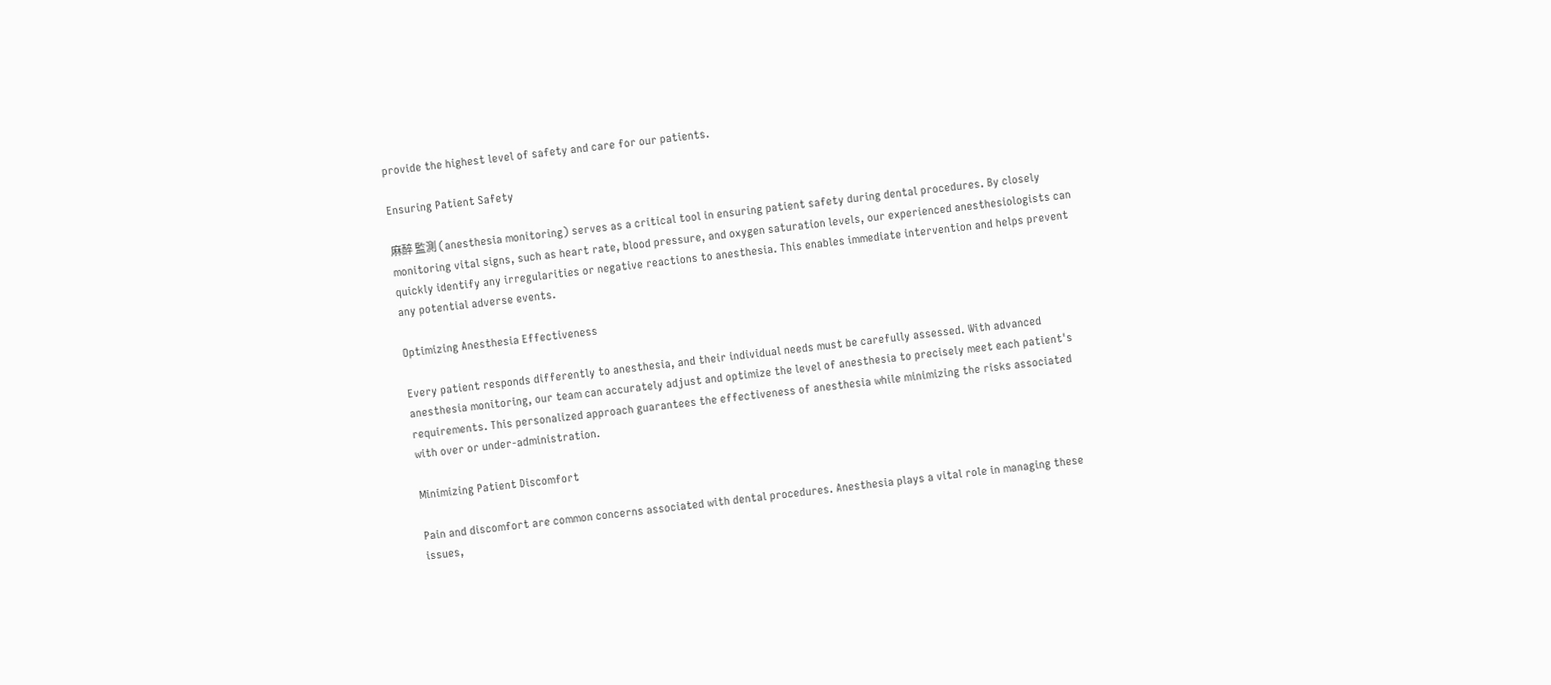provide the highest level of safety and care for our patients.

Ensuring Patient Safety

麻醉 監測 (anesthesia monitoring) serves as a critical tool in ensuring patient safety during dental procedures. By closely monitoring vital signs, such as heart rate, blood pressure, and oxygen saturation levels, our experienced anesthesiologists can quickly identify any irregularities or negative reactions to anesthesia. This enables immediate intervention and helps prevent any potential adverse events.

Optimizing Anesthesia Effectiveness

Every patient responds differently to anesthesia, and their individual needs must be carefully assessed. With advanced anesthesia monitoring, our team can accurately adjust and optimize the level of anesthesia to precisely meet each patient's requirements. This personalized approach guarantees the effectiveness of anesthesia while minimizing the risks associated with over or under-administration.

Minimizing Patient Discomfort

Pain and discomfort are common concerns associated with dental procedures. Anesthesia plays a vital role in managing these issues,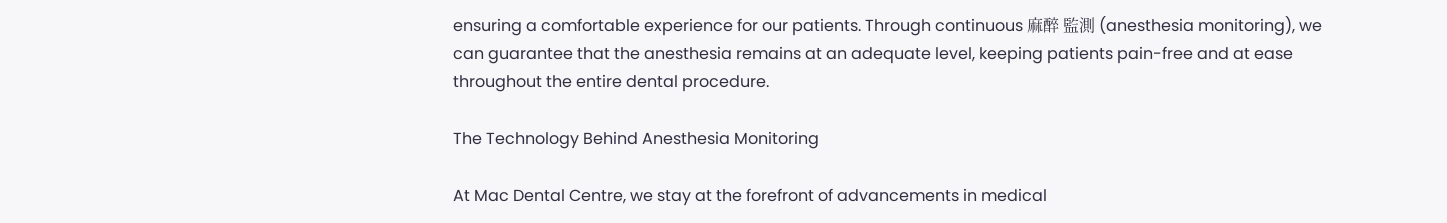ensuring a comfortable experience for our patients. Through continuous 麻醉 監測 (anesthesia monitoring), we can guarantee that the anesthesia remains at an adequate level, keeping patients pain-free and at ease throughout the entire dental procedure.

The Technology Behind Anesthesia Monitoring

At Mac Dental Centre, we stay at the forefront of advancements in medical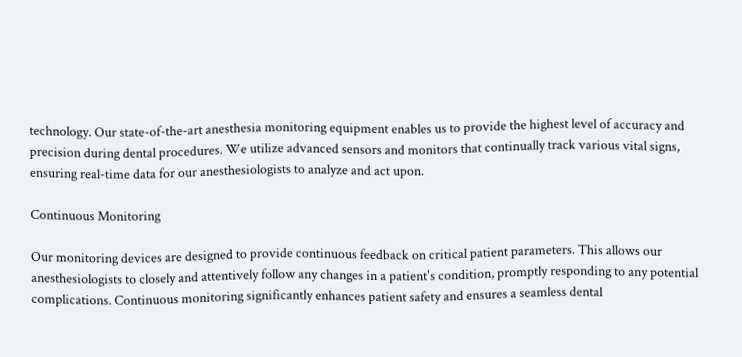technology. Our state-of-the-art anesthesia monitoring equipment enables us to provide the highest level of accuracy and precision during dental procedures. We utilize advanced sensors and monitors that continually track various vital signs, ensuring real-time data for our anesthesiologists to analyze and act upon.

Continuous Monitoring

Our monitoring devices are designed to provide continuous feedback on critical patient parameters. This allows our anesthesiologists to closely and attentively follow any changes in a patient's condition, promptly responding to any potential complications. Continuous monitoring significantly enhances patient safety and ensures a seamless dental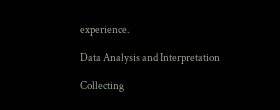experience.

Data Analysis and Interpretation

Collecting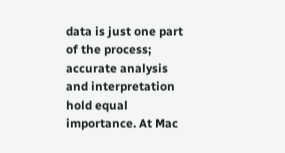data is just one part of the process; accurate analysis and interpretation hold equal importance. At Mac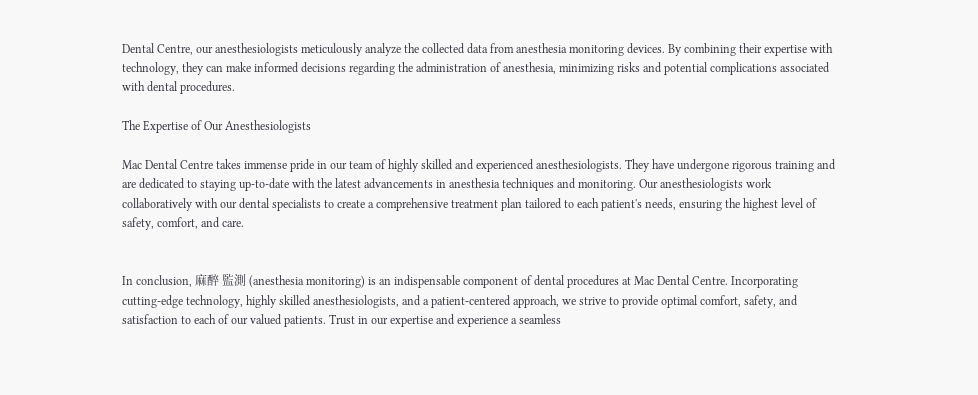Dental Centre, our anesthesiologists meticulously analyze the collected data from anesthesia monitoring devices. By combining their expertise with technology, they can make informed decisions regarding the administration of anesthesia, minimizing risks and potential complications associated with dental procedures.

The Expertise of Our Anesthesiologists

Mac Dental Centre takes immense pride in our team of highly skilled and experienced anesthesiologists. They have undergone rigorous training and are dedicated to staying up-to-date with the latest advancements in anesthesia techniques and monitoring. Our anesthesiologists work collaboratively with our dental specialists to create a comprehensive treatment plan tailored to each patient's needs, ensuring the highest level of safety, comfort, and care.


In conclusion, 麻醉 監測 (anesthesia monitoring) is an indispensable component of dental procedures at Mac Dental Centre. Incorporating cutting-edge technology, highly skilled anesthesiologists, and a patient-centered approach, we strive to provide optimal comfort, safety, and satisfaction to each of our valued patients. Trust in our expertise and experience a seamless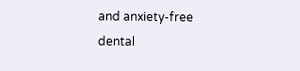and anxiety-free dental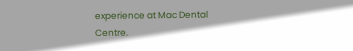experience at Mac Dental Centre.